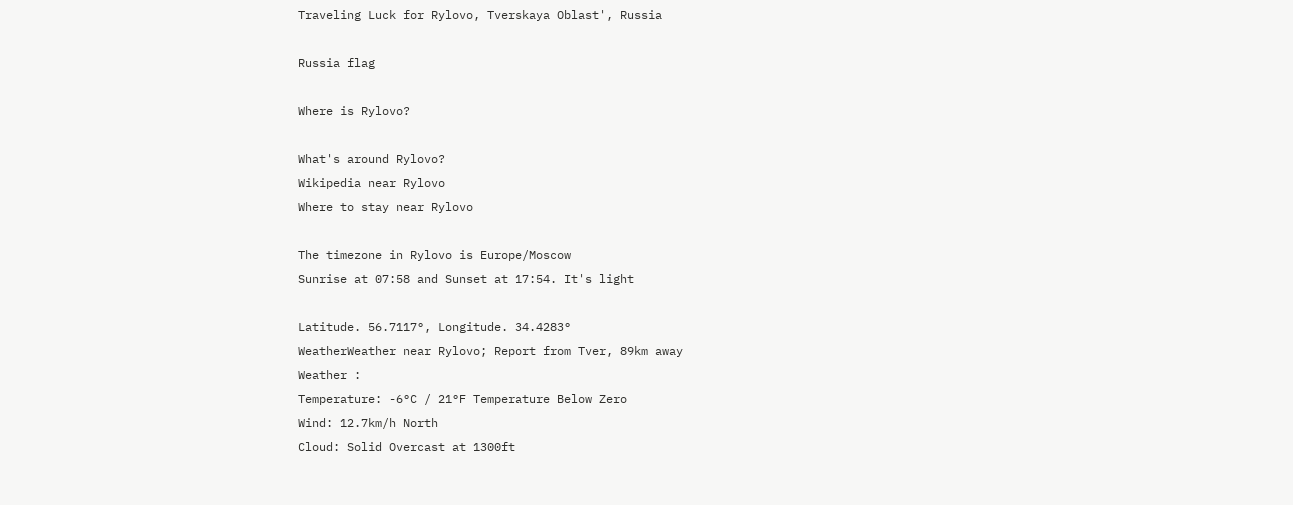Traveling Luck for Rylovo, Tverskaya Oblast', Russia

Russia flag

Where is Rylovo?

What's around Rylovo?
Wikipedia near Rylovo
Where to stay near Rylovo

The timezone in Rylovo is Europe/Moscow
Sunrise at 07:58 and Sunset at 17:54. It's light

Latitude. 56.7117°, Longitude. 34.4283°
WeatherWeather near Rylovo; Report from Tver, 89km away
Weather :
Temperature: -6°C / 21°F Temperature Below Zero
Wind: 12.7km/h North
Cloud: Solid Overcast at 1300ft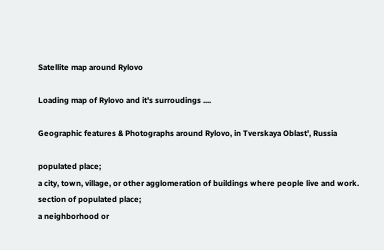Satellite map around Rylovo

Loading map of Rylovo and it's surroudings ....

Geographic features & Photographs around Rylovo, in Tverskaya Oblast', Russia

populated place;
a city, town, village, or other agglomeration of buildings where people live and work.
section of populated place;
a neighborhood or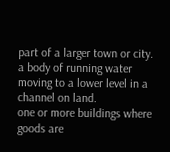part of a larger town or city.
a body of running water moving to a lower level in a channel on land.
one or more buildings where goods are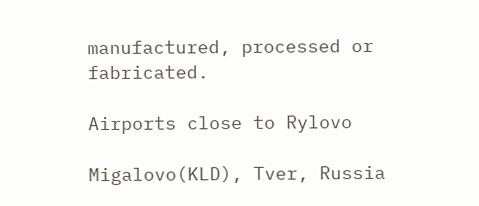manufactured, processed or fabricated.

Airports close to Rylovo

Migalovo(KLD), Tver, Russia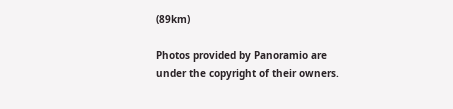(89km)

Photos provided by Panoramio are under the copyright of their owners.